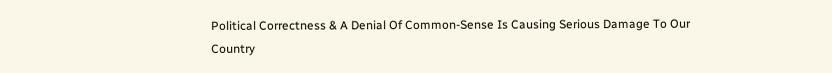Political Correctness & A Denial Of Common-Sense Is Causing Serious Damage To Our Country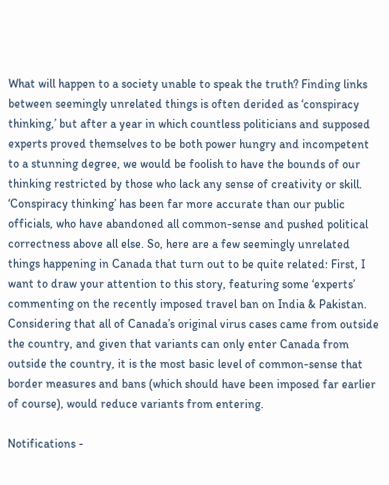What will happen to a society unable to speak the truth? Finding links between seemingly unrelated things is often derided as ‘conspiracy thinking,’ but after a year in which countless politicians and supposed experts proved themselves to be both power hungry and incompetent to a stunning degree, we would be foolish to have the bounds of our thinking restricted by those who lack any sense of creativity or skill. ‘Conspiracy thinking’ has been far more accurate than our public officials, who have abandoned all common-sense and pushed political correctness above all else. So, here are a few seemingly unrelated things happening in Canada that turn out to be quite related: First, I want to draw your attention to this story, featuring some ‘experts’ commenting on the recently imposed travel ban on India & Pakistan. Considering that all of Canada’s original virus cases came from outside the country, and given that variants can only enter Canada from outside the country, it is the most basic level of common-sense that border measures and bans (which should have been imposed far earlier of course), would reduce variants from entering.

Notifications -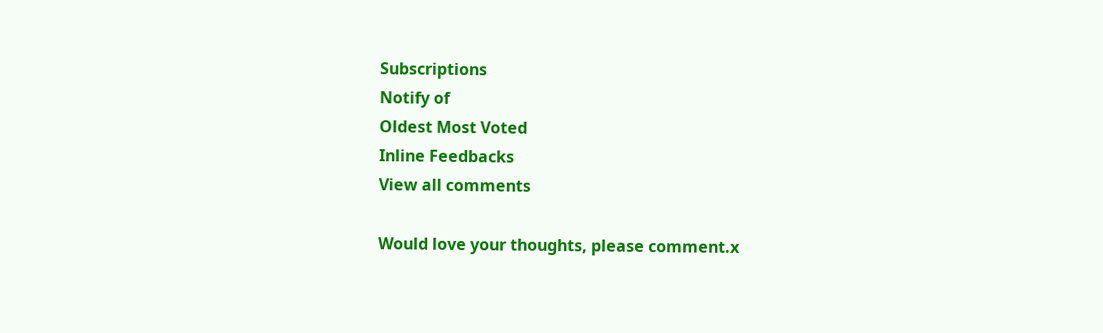Subscriptions
Notify of
Oldest Most Voted
Inline Feedbacks
View all comments

Would love your thoughts, please comment.x